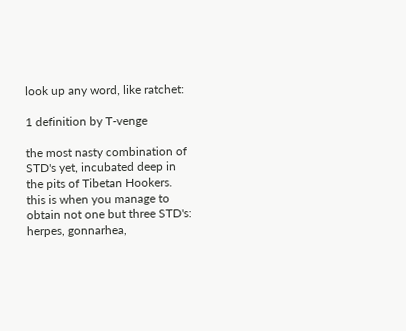look up any word, like ratchet:

1 definition by T-venge

the most nasty combination of STD's yet, incubated deep in the pits of Tibetan Hookers.
this is when you manage to obtain not one but three STD's: herpes, gonnarhea,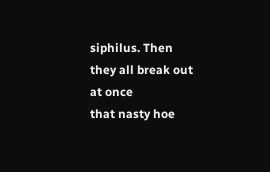siphilus. Then they all break out at once
that nasty hoe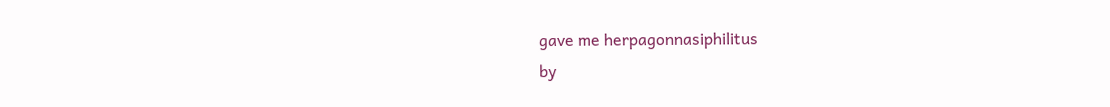gave me herpagonnasiphilitus
by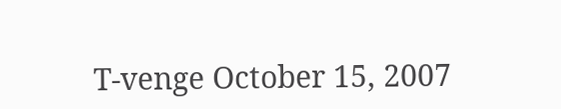T-venge October 15, 2007